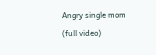Angry single mom (full video)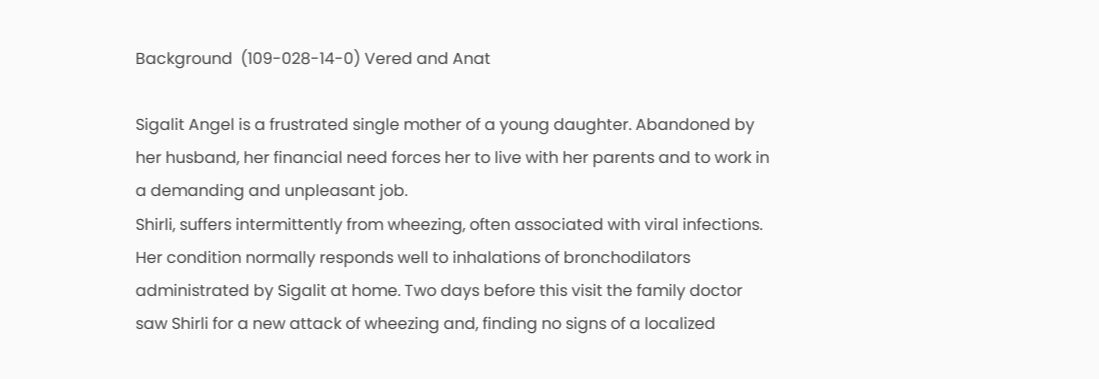Background  (109-028-14-0) Vered and Anat

Sigalit Angel is a frustrated single mother of a young daughter. Abandoned by her husband, her financial need forces her to live with her parents and to work in a demanding and unpleasant job.
Shirli, suffers intermittently from wheezing, often associated with viral infections. Her condition normally responds well to inhalations of bronchodilators administrated by Sigalit at home. Two days before this visit the family doctor saw Shirli for a new attack of wheezing and, finding no signs of a localized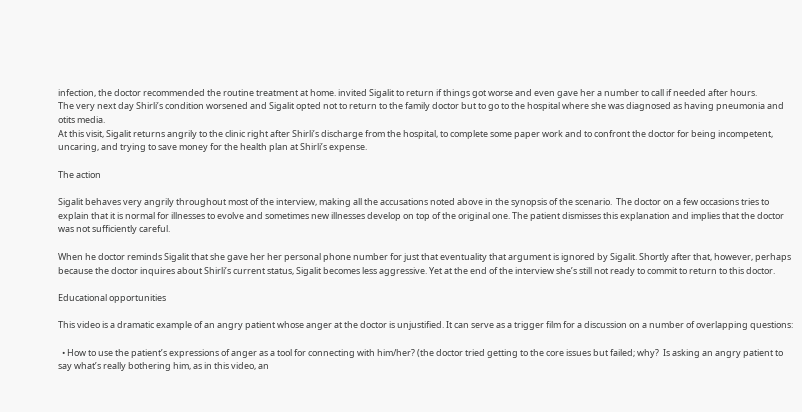infection, the doctor recommended the routine treatment at home. invited Sigalit to return if things got worse and even gave her a number to call if needed after hours.
The very next day Shirli’s condition worsened and Sigalit opted not to return to the family doctor but to go to the hospital where she was diagnosed as having pneumonia and otits media.
At this visit, Sigalit returns angrily to the clinic right after Shirli’s discharge from the hospital, to complete some paper work and to confront the doctor for being incompetent, uncaring, and trying to save money for the health plan at Shirli’s expense.

The action

Sigalit behaves very angrily throughout most of the interview, making all the accusations noted above in the synopsis of the scenario.  The doctor on a few occasions tries to explain that it is normal for illnesses to evolve and sometimes new illnesses develop on top of the original one. The patient dismisses this explanation and implies that the doctor was not sufficiently careful.

When he doctor reminds Sigalit that she gave her her personal phone number for just that eventuality that argument is ignored by Sigalit. Shortly after that, however, perhaps because the doctor inquires about Shirli’s current status, Sigalit becomes less aggressive. Yet at the end of the interview she’s still not ready to commit to return to this doctor.

Educational opportunities

This video is a dramatic example of an angry patient whose anger at the doctor is unjustified. It can serve as a trigger film for a discussion on a number of overlapping questions:

  • How to use the patient’s expressions of anger as a tool for connecting with him/her? (the doctor tried getting to the core issues but failed; why?  Is asking an angry patient to say what’s really bothering him, as in this video, an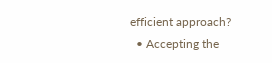efficient approach?
  • Accepting the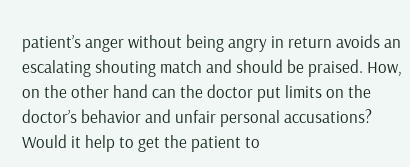patient’s anger without being angry in return avoids an escalating shouting match and should be praised. How, on the other hand can the doctor put limits on the doctor’s behavior and unfair personal accusations? Would it help to get the patient to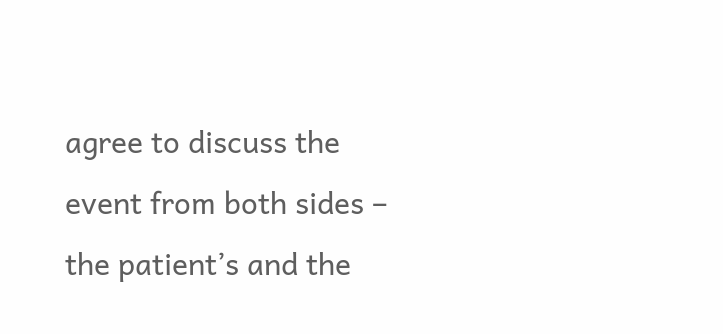agree to discuss the event from both sides – the patient’s and the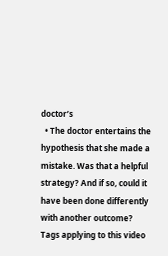doctor’s
  • The doctor entertains the hypothesis that she made a mistake. Was that a helpful strategy? And if so, could it have been done differently with another outcome?
Tags applying to this video